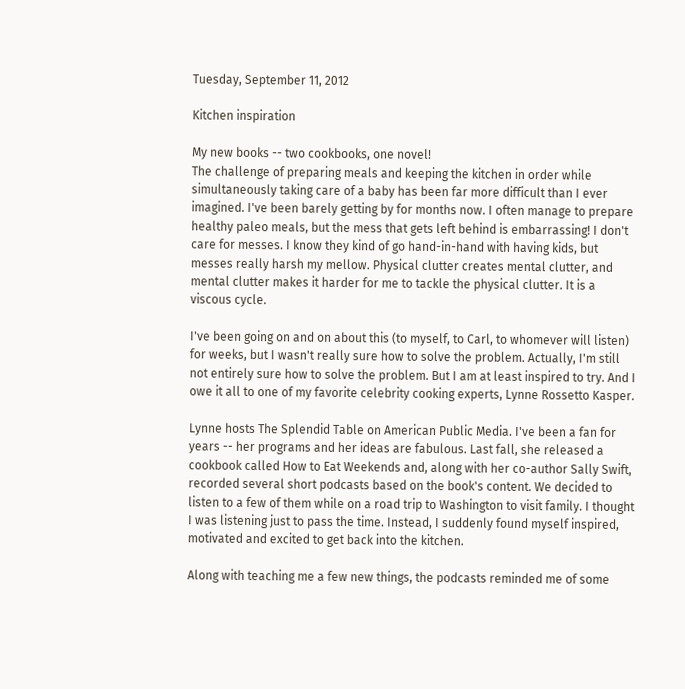Tuesday, September 11, 2012

Kitchen inspiration

My new books -- two cookbooks, one novel!
The challenge of preparing meals and keeping the kitchen in order while simultaneously taking care of a baby has been far more difficult than I ever imagined. I've been barely getting by for months now. I often manage to prepare healthy paleo meals, but the mess that gets left behind is embarrassing! I don't care for messes. I know they kind of go hand-in-hand with having kids, but messes really harsh my mellow. Physical clutter creates mental clutter, and mental clutter makes it harder for me to tackle the physical clutter. It is a viscous cycle.

I've been going on and on about this (to myself, to Carl, to whomever will listen) for weeks, but I wasn't really sure how to solve the problem. Actually, I'm still not entirely sure how to solve the problem. But I am at least inspired to try. And I owe it all to one of my favorite celebrity cooking experts, Lynne Rossetto Kasper.

Lynne hosts The Splendid Table on American Public Media. I've been a fan for years -- her programs and her ideas are fabulous. Last fall, she released a cookbook called How to Eat Weekends and, along with her co-author Sally Swift, recorded several short podcasts based on the book's content. We decided to listen to a few of them while on a road trip to Washington to visit family. I thought I was listening just to pass the time. Instead, I suddenly found myself inspired, motivated and excited to get back into the kitchen.

Along with teaching me a few new things, the podcasts reminded me of some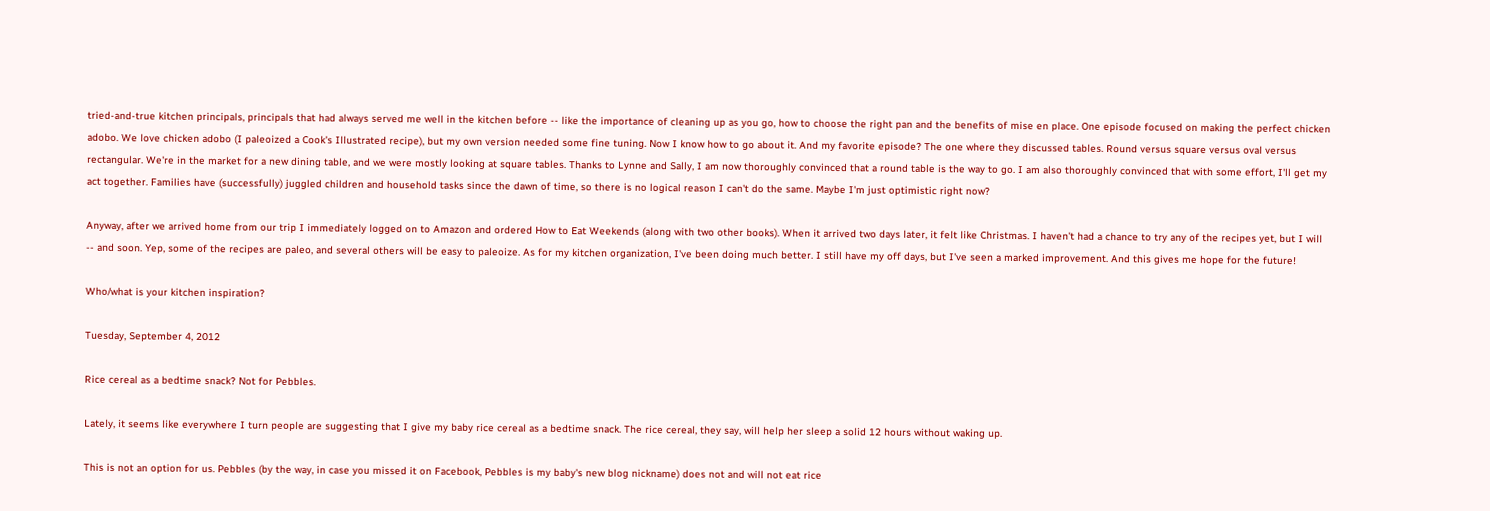tried-and-true kitchen principals, principals that had always served me well in the kitchen before -- like the importance of cleaning up as you go, how to choose the right pan and the benefits of mise en place. One episode focused on making the perfect chicken adobo. We love chicken adobo (I paleoized a Cook's Illustrated recipe), but my own version needed some fine tuning. Now I know how to go about it. And my favorite episode? The one where they discussed tables. Round versus square versus oval versus rectangular. We're in the market for a new dining table, and we were mostly looking at square tables. Thanks to Lynne and Sally, I am now thoroughly convinced that a round table is the way to go. I am also thoroughly convinced that with some effort, I'll get my act together. Families have (successfully) juggled children and household tasks since the dawn of time, so there is no logical reason I can't do the same. Maybe I'm just optimistic right now?

Anyway, after we arrived home from our trip I immediately logged on to Amazon and ordered How to Eat Weekends (along with two other books). When it arrived two days later, it felt like Christmas. I haven't had a chance to try any of the recipes yet, but I will -- and soon. Yep, some of the recipes are paleo, and several others will be easy to paleoize. As for my kitchen organization, I've been doing much better. I still have my off days, but I've seen a marked improvement. And this gives me hope for the future!

Who/what is your kitchen inspiration?

Tuesday, September 4, 2012

Rice cereal as a bedtime snack? Not for Pebbles.

Lately, it seems like everywhere I turn people are suggesting that I give my baby rice cereal as a bedtime snack. The rice cereal, they say, will help her sleep a solid 12 hours without waking up.

This is not an option for us. Pebbles (by the way, in case you missed it on Facebook, Pebbles is my baby's new blog nickname) does not and will not eat rice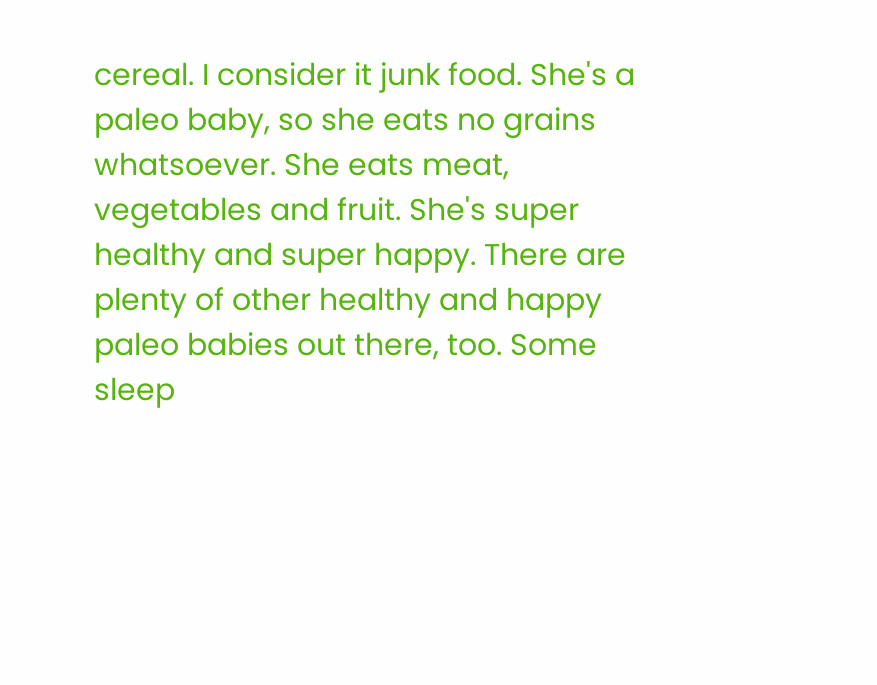cereal. I consider it junk food. She's a paleo baby, so she eats no grains whatsoever. She eats meat, vegetables and fruit. She's super healthy and super happy. There are plenty of other healthy and happy paleo babies out there, too. Some sleep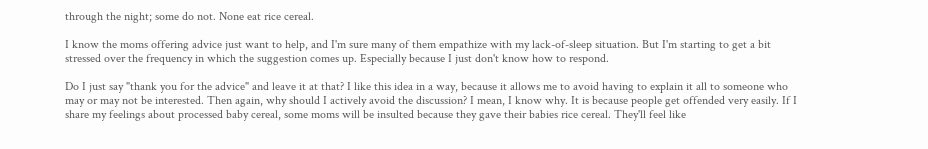through the night; some do not. None eat rice cereal.

I know the moms offering advice just want to help, and I'm sure many of them empathize with my lack-of-sleep situation. But I'm starting to get a bit stressed over the frequency in which the suggestion comes up. Especially because I just don't know how to respond.

Do I just say "thank you for the advice" and leave it at that? I like this idea in a way, because it allows me to avoid having to explain it all to someone who may or may not be interested. Then again, why should I actively avoid the discussion? I mean, I know why. It is because people get offended very easily. If I share my feelings about processed baby cereal, some moms will be insulted because they gave their babies rice cereal. They'll feel like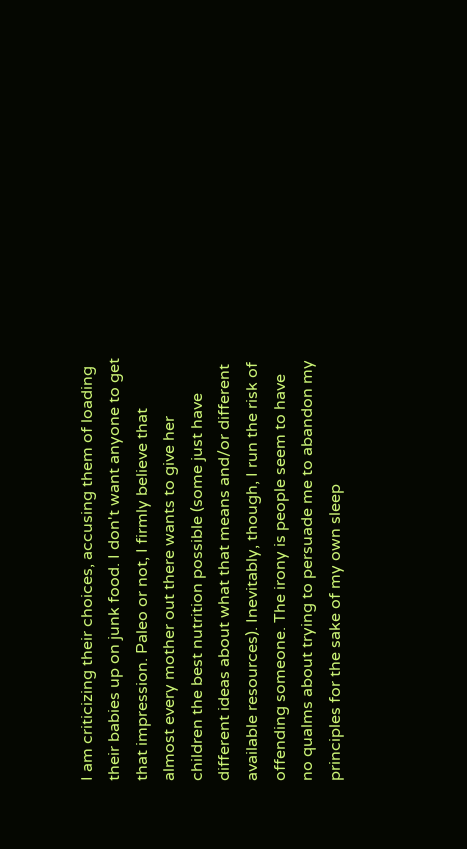I am criticizing their choices, accusing them of loading their babies up on junk food. I don't want anyone to get that impression. Paleo or not, I firmly believe that almost every mother out there wants to give her children the best nutrition possible (some just have different ideas about what that means and/or different available resources). Inevitably, though, I run the risk of offending someone. The irony is people seem to have no qualms about trying to persuade me to abandon my principles for the sake of my own sleep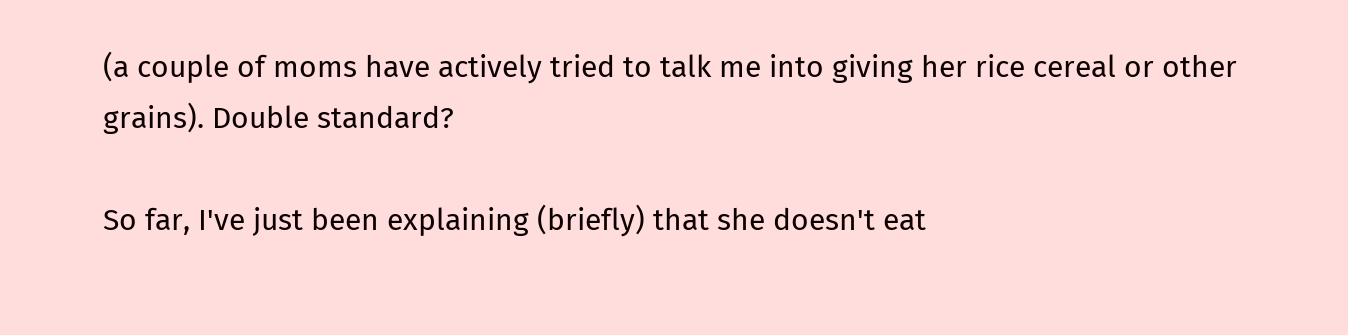(a couple of moms have actively tried to talk me into giving her rice cereal or other grains). Double standard?

So far, I've just been explaining (briefly) that she doesn't eat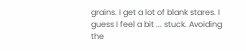grains. I get a lot of blank stares. I guess I feel a bit ... stuck. Avoiding the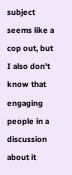subject seems like a cop out, but I also don't know that engaging people in a discussion about it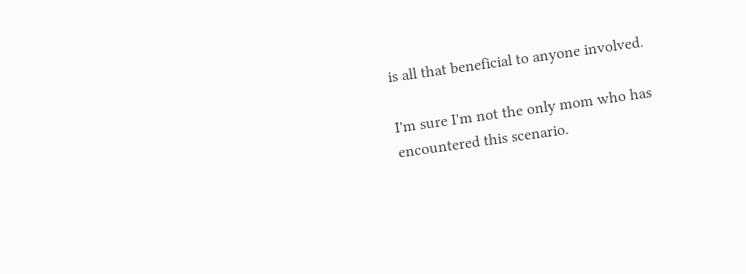is all that beneficial to anyone involved.

I'm sure I'm not the only mom who has encountered this scenario.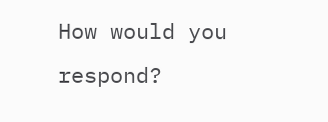How would you respond?